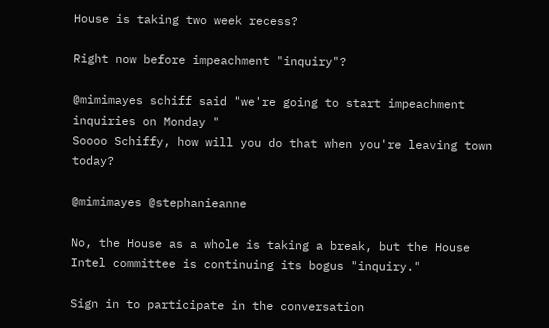House is taking two week recess?

Right now before impeachment "inquiry"?

@mimimayes schiff said "we're going to start impeachment inquiries on Monday "
Soooo Schiffy, how will you do that when you're leaving town today?

@mimimayes @stephanieanne

No, the House as a whole is taking a break, but the House Intel committee is continuing its bogus "inquiry."

Sign in to participate in the conversation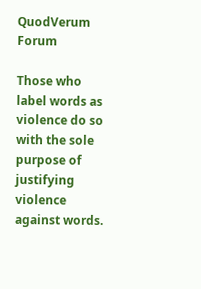QuodVerum Forum

Those who label words as violence do so with the sole purpose of justifying violence against words.